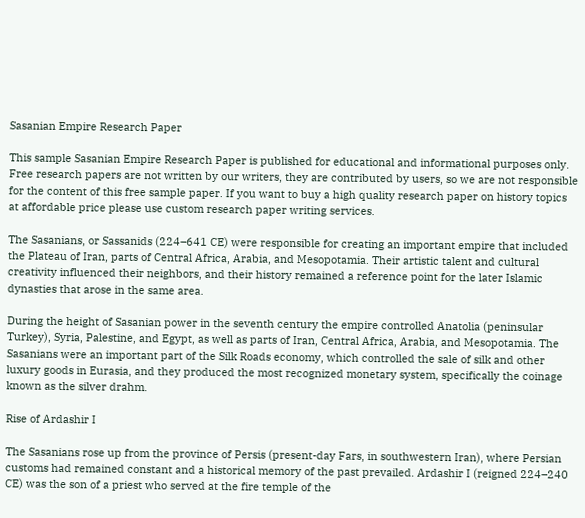Sasanian Empire Research Paper

This sample Sasanian Empire Research Paper is published for educational and informational purposes only. Free research papers are not written by our writers, they are contributed by users, so we are not responsible for the content of this free sample paper. If you want to buy a high quality research paper on history topics at affordable price please use custom research paper writing services.

The Sasanians, or Sassanids (224–641 CE) were responsible for creating an important empire that included the Plateau of Iran, parts of Central Africa, Arabia, and Mesopotamia. Their artistic talent and cultural creativity influenced their neighbors, and their history remained a reference point for the later Islamic dynasties that arose in the same area.

During the height of Sasanian power in the seventh century the empire controlled Anatolia (peninsular Turkey), Syria, Palestine, and Egypt, as well as parts of Iran, Central Africa, Arabia, and Mesopotamia. The Sasanians were an important part of the Silk Roads economy, which controlled the sale of silk and other luxury goods in Eurasia, and they produced the most recognized monetary system, specifically the coinage known as the silver drahm.

Rise of Ardashir I

The Sasanians rose up from the province of Persis (present-day Fars, in southwestern Iran), where Persian customs had remained constant and a historical memory of the past prevailed. Ardashir I (reigned 224–240 CE) was the son of a priest who served at the fire temple of the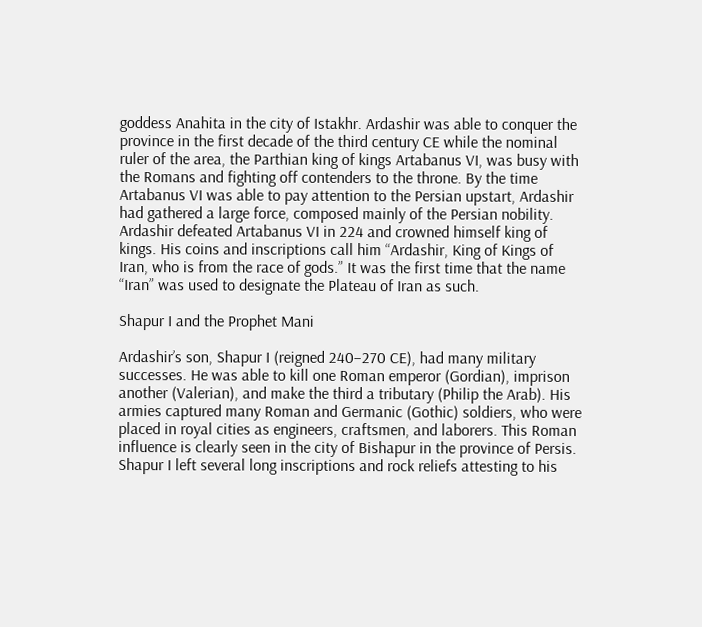goddess Anahita in the city of Istakhr. Ardashir was able to conquer the province in the first decade of the third century CE while the nominal ruler of the area, the Parthian king of kings Artabanus VI, was busy with the Romans and fighting off contenders to the throne. By the time Artabanus VI was able to pay attention to the Persian upstart, Ardashir had gathered a large force, composed mainly of the Persian nobility. Ardashir defeated Artabanus VI in 224 and crowned himself king of kings. His coins and inscriptions call him “Ardashir, King of Kings of Iran, who is from the race of gods.” It was the first time that the name “Iran” was used to designate the Plateau of Iran as such.

Shapur I and the Prophet Mani

Ardashir’s son, Shapur I (reigned 240–270 CE), had many military successes. He was able to kill one Roman emperor (Gordian), imprison another (Valerian), and make the third a tributary (Philip the Arab). His armies captured many Roman and Germanic (Gothic) soldiers, who were placed in royal cities as engineers, craftsmen, and laborers. This Roman influence is clearly seen in the city of Bishapur in the province of Persis. Shapur I left several long inscriptions and rock reliefs attesting to his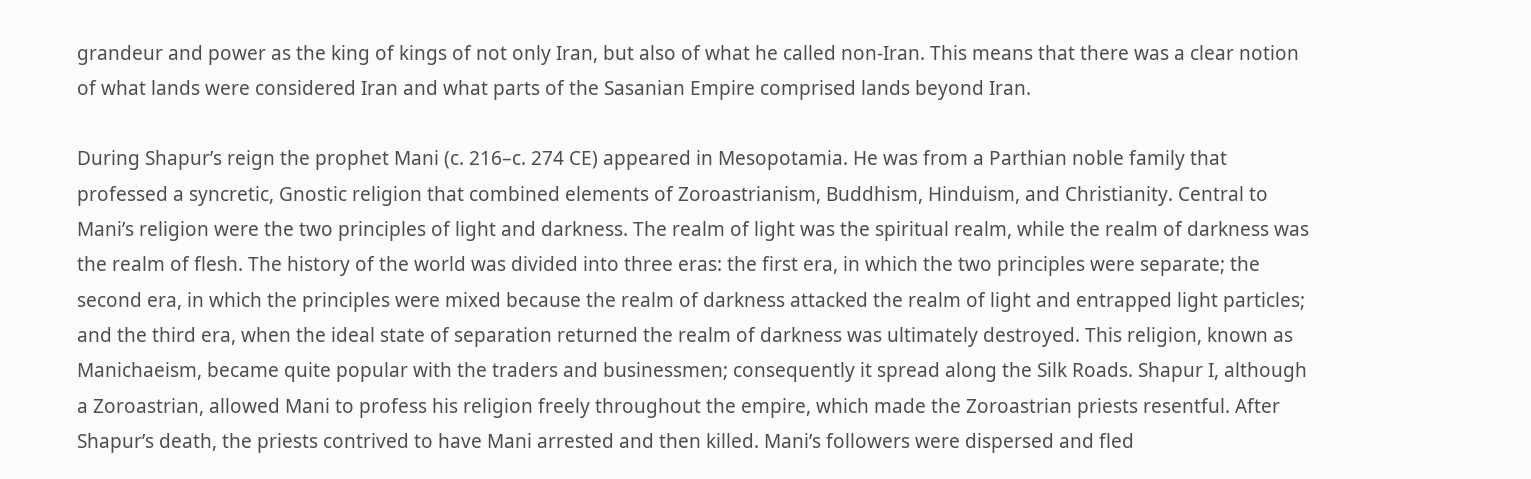grandeur and power as the king of kings of not only Iran, but also of what he called non-Iran. This means that there was a clear notion of what lands were considered Iran and what parts of the Sasanian Empire comprised lands beyond Iran.

During Shapur’s reign the prophet Mani (c. 216–c. 274 CE) appeared in Mesopotamia. He was from a Parthian noble family that professed a syncretic, Gnostic religion that combined elements of Zoroastrianism, Buddhism, Hinduism, and Christianity. Central to Mani’s religion were the two principles of light and darkness. The realm of light was the spiritual realm, while the realm of darkness was the realm of flesh. The history of the world was divided into three eras: the first era, in which the two principles were separate; the second era, in which the principles were mixed because the realm of darkness attacked the realm of light and entrapped light particles; and the third era, when the ideal state of separation returned the realm of darkness was ultimately destroyed. This religion, known as Manichaeism, became quite popular with the traders and businessmen; consequently it spread along the Silk Roads. Shapur I, although a Zoroastrian, allowed Mani to profess his religion freely throughout the empire, which made the Zoroastrian priests resentful. After Shapur’s death, the priests contrived to have Mani arrested and then killed. Mani’s followers were dispersed and fled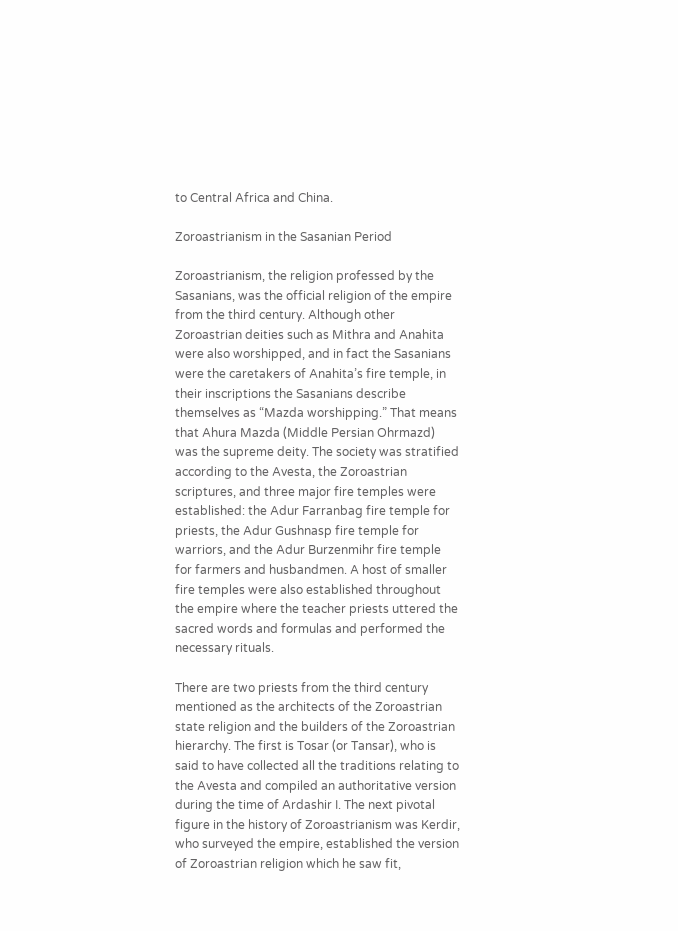to Central Africa and China.

Zoroastrianism in the Sasanian Period

Zoroastrianism, the religion professed by the Sasanians, was the official religion of the empire from the third century. Although other Zoroastrian deities such as Mithra and Anahita were also worshipped, and in fact the Sasanians were the caretakers of Anahita’s fire temple, in their inscriptions the Sasanians describe themselves as “Mazda worshipping.” That means that Ahura Mazda (Middle Persian Ohrmazd) was the supreme deity. The society was stratified according to the Avesta, the Zoroastrian scriptures, and three major fire temples were established: the Adur Farranbag fire temple for priests, the Adur Gushnasp fire temple for warriors, and the Adur Burzenmihr fire temple for farmers and husbandmen. A host of smaller fire temples were also established throughout the empire where the teacher priests uttered the sacred words and formulas and performed the necessary rituals.

There are two priests from the third century mentioned as the architects of the Zoroastrian state religion and the builders of the Zoroastrian hierarchy. The first is Tosar (or Tansar), who is said to have collected all the traditions relating to the Avesta and compiled an authoritative version during the time of Ardashir I. The next pivotal figure in the history of Zoroastrianism was Kerdir, who surveyed the empire, established the version of Zoroastrian religion which he saw fit,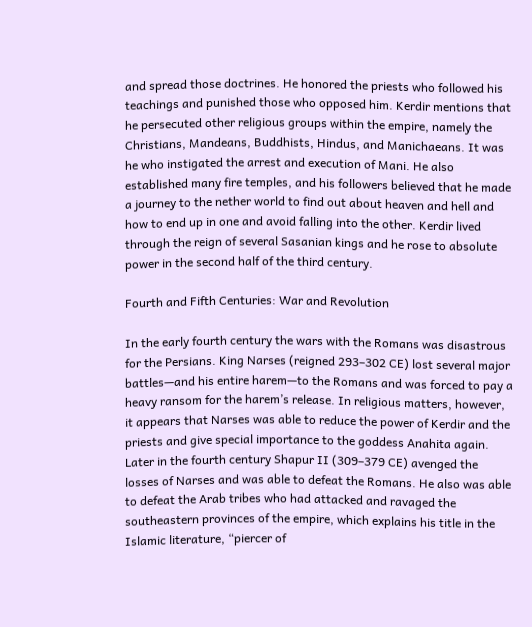and spread those doctrines. He honored the priests who followed his teachings and punished those who opposed him. Kerdir mentions that he persecuted other religious groups within the empire, namely the Christians, Mandeans, Buddhists, Hindus, and Manichaeans. It was he who instigated the arrest and execution of Mani. He also established many fire temples, and his followers believed that he made a journey to the nether world to find out about heaven and hell and how to end up in one and avoid falling into the other. Kerdir lived through the reign of several Sasanian kings and he rose to absolute power in the second half of the third century.

Fourth and Fifth Centuries: War and Revolution

In the early fourth century the wars with the Romans was disastrous for the Persians. King Narses (reigned 293–302 CE) lost several major battles—and his entire harem—to the Romans and was forced to pay a heavy ransom for the harem’s release. In religious matters, however, it appears that Narses was able to reduce the power of Kerdir and the priests and give special importance to the goddess Anahita again. Later in the fourth century Shapur II (309–379 CE) avenged the losses of Narses and was able to defeat the Romans. He also was able to defeat the Arab tribes who had attacked and ravaged the southeastern provinces of the empire, which explains his title in the Islamic literature, “piercer of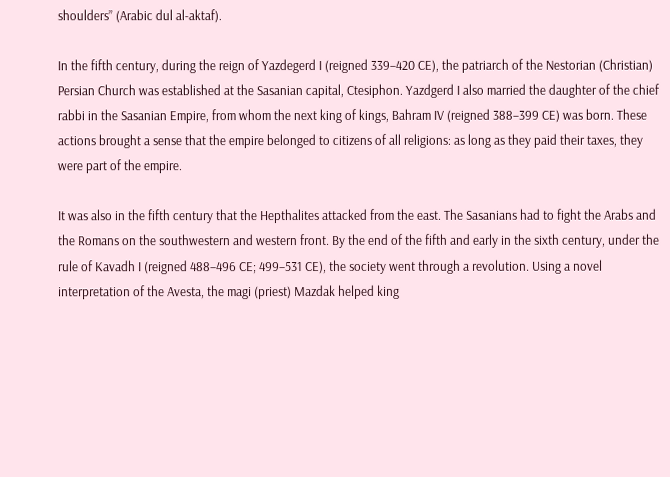shoulders” (Arabic dul al-aktaf).

In the fifth century, during the reign of Yazdegerd I (reigned 339–420 CE), the patriarch of the Nestorian (Christian) Persian Church was established at the Sasanian capital, Ctesiphon. Yazdgerd I also married the daughter of the chief rabbi in the Sasanian Empire, from whom the next king of kings, Bahram IV (reigned 388–399 CE) was born. These actions brought a sense that the empire belonged to citizens of all religions: as long as they paid their taxes, they were part of the empire.

It was also in the fifth century that the Hepthalites attacked from the east. The Sasanians had to fight the Arabs and the Romans on the southwestern and western front. By the end of the fifth and early in the sixth century, under the rule of Kavadh I (reigned 488–496 CE; 499–531 CE), the society went through a revolution. Using a novel interpretation of the Avesta, the magi (priest) Mazdak helped king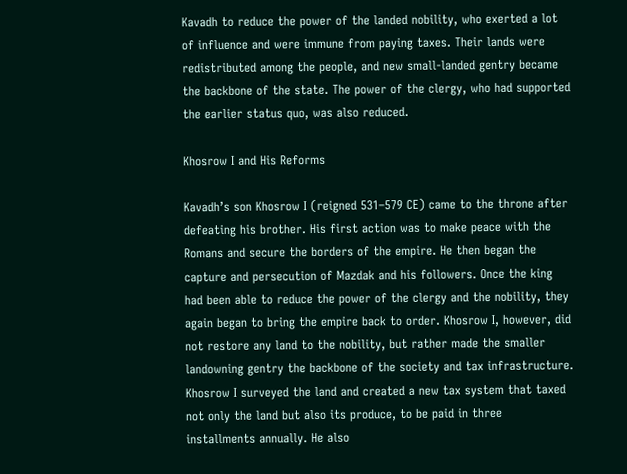Kavadh to reduce the power of the landed nobility, who exerted a lot of influence and were immune from paying taxes. Their lands were redistributed among the people, and new small-landed gentry became the backbone of the state. The power of the clergy, who had supported the earlier status quo, was also reduced.

Khosrow I and His Reforms

Kavadh’s son Khosrow I (reigned 531–579 CE) came to the throne after defeating his brother. His first action was to make peace with the Romans and secure the borders of the empire. He then began the capture and persecution of Mazdak and his followers. Once the king had been able to reduce the power of the clergy and the nobility, they again began to bring the empire back to order. Khosrow I, however, did not restore any land to the nobility, but rather made the smaller landowning gentry the backbone of the society and tax infrastructure. Khosrow I surveyed the land and created a new tax system that taxed not only the land but also its produce, to be paid in three installments annually. He also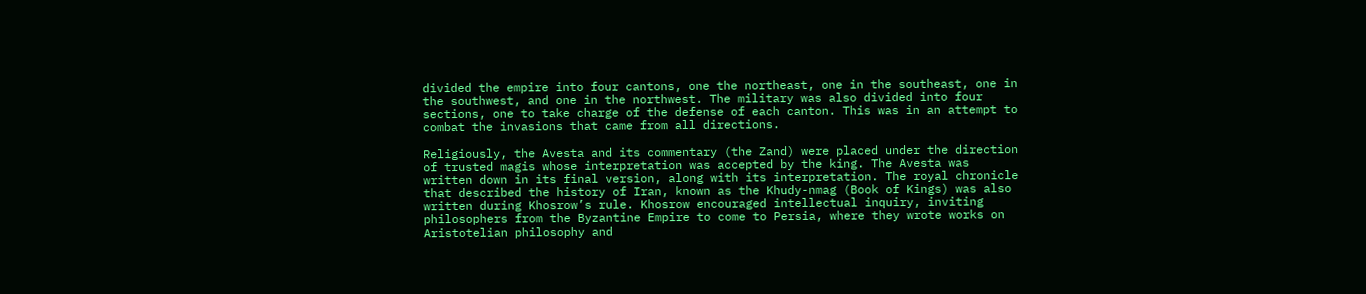divided the empire into four cantons, one the northeast, one in the southeast, one in the southwest, and one in the northwest. The military was also divided into four sections, one to take charge of the defense of each canton. This was in an attempt to combat the invasions that came from all directions.

Religiously, the Avesta and its commentary (the Zand) were placed under the direction of trusted magis whose interpretation was accepted by the king. The Avesta was written down in its final version, along with its interpretation. The royal chronicle that described the history of Iran, known as the Khudy-nmag (Book of Kings) was also written during Khosrow’s rule. Khosrow encouraged intellectual inquiry, inviting philosophers from the Byzantine Empire to come to Persia, where they wrote works on Aristotelian philosophy and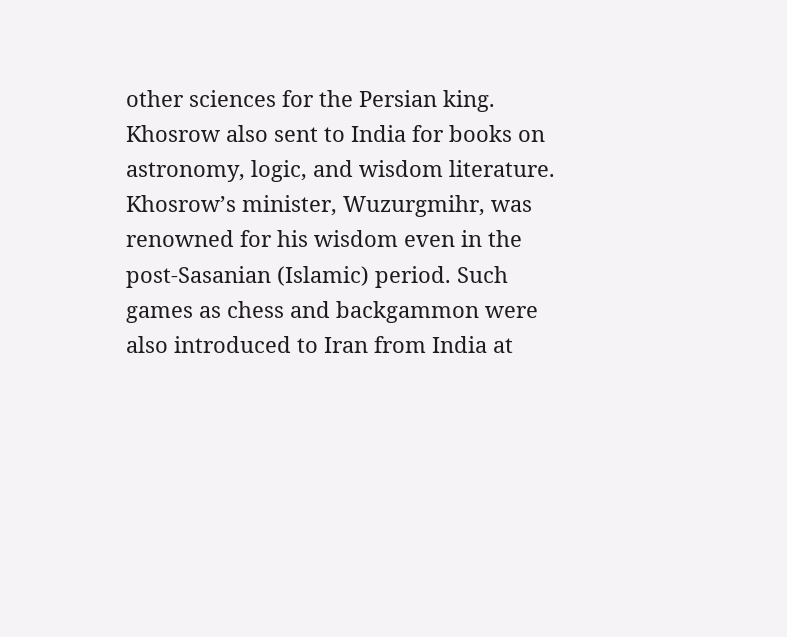other sciences for the Persian king. Khosrow also sent to India for books on astronomy, logic, and wisdom literature. Khosrow’s minister, Wuzurgmihr, was renowned for his wisdom even in the post-Sasanian (Islamic) period. Such games as chess and backgammon were also introduced to Iran from India at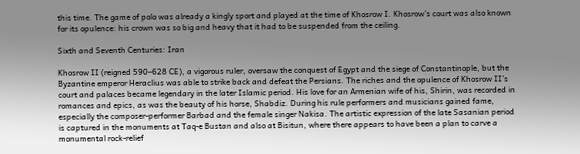this time. The game of polo was already a kingly sport and played at the time of Khosrow I. Khosrow’s court was also known for its opulence: his crown was so big and heavy that it had to be suspended from the ceiling.

Sixth and Seventh Centuries: Iran

Khosrow II (reigned 590–628 CE), a vigorous ruler, oversaw the conquest of Egypt and the siege of Constantinople, but the Byzantine emperor Heraclius was able to strike back and defeat the Persians. The riches and the opulence of Khosrow II’s court and palaces became legendary in the later Islamic period. His love for an Armenian wife of his, Shirin, was recorded in romances and epics, as was the beauty of his horse, Shabdiz. During his rule performers and musicians gained fame, especially the composer-performer Barbad and the female singer Nakisa. The artistic expression of the late Sasanian period is captured in the monuments at Taq-e Bustan and also at Bisitun, where there appears to have been a plan to carve a monumental rock-relief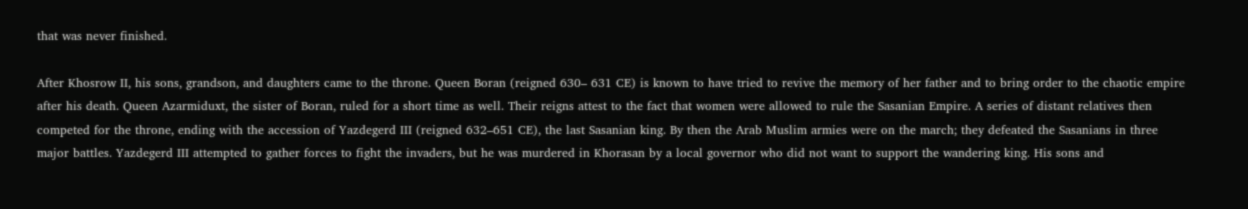that was never finished.

After Khosrow II, his sons, grandson, and daughters came to the throne. Queen Boran (reigned 630– 631 CE) is known to have tried to revive the memory of her father and to bring order to the chaotic empire after his death. Queen Azarmiduxt, the sister of Boran, ruled for a short time as well. Their reigns attest to the fact that women were allowed to rule the Sasanian Empire. A series of distant relatives then competed for the throne, ending with the accession of Yazdegerd III (reigned 632–651 CE), the last Sasanian king. By then the Arab Muslim armies were on the march; they defeated the Sasanians in three major battles. Yazdegerd III attempted to gather forces to fight the invaders, but he was murdered in Khorasan by a local governor who did not want to support the wandering king. His sons and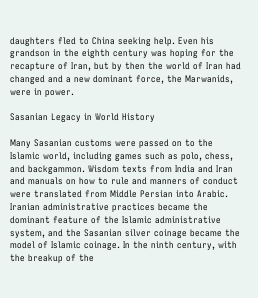daughters fled to China seeking help. Even his grandson in the eighth century was hoping for the recapture of Iran, but by then the world of Iran had changed and a new dominant force, the Marwanids, were in power.

Sasanian Legacy in World History

Many Sasanian customs were passed on to the Islamic world, including games such as polo, chess, and backgammon. Wisdom texts from India and Iran and manuals on how to rule and manners of conduct were translated from Middle Persian into Arabic. Iranian administrative practices became the dominant feature of the Islamic administrative system, and the Sasanian silver coinage became the model of Islamic coinage. In the ninth century, with the breakup of the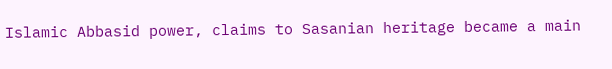Islamic Abbasid power, claims to Sasanian heritage became a main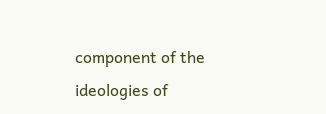component of the ideologies of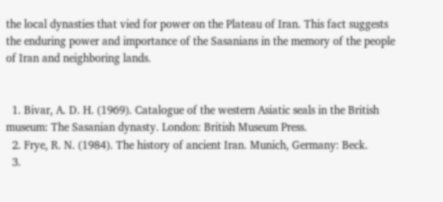the local dynasties that vied for power on the Plateau of Iran. This fact suggests the enduring power and importance of the Sasanians in the memory of the people of Iran and neighboring lands.


  1. Bivar, A. D. H. (1969). Catalogue of the western Asiatic seals in the British museum: The Sasanian dynasty. London: British Museum Press.
  2. Frye, R. N. (1984). The history of ancient Iran. Munich, Germany: Beck.
  3.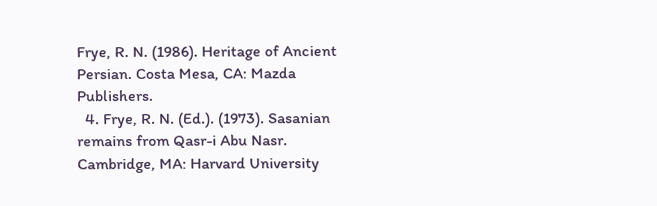Frye, R. N. (1986). Heritage of Ancient Persian. Costa Mesa, CA: Mazda Publishers.
  4. Frye, R. N. (Ed.). (1973). Sasanian remains from Qasr-i Abu Nasr. Cambridge, MA: Harvard University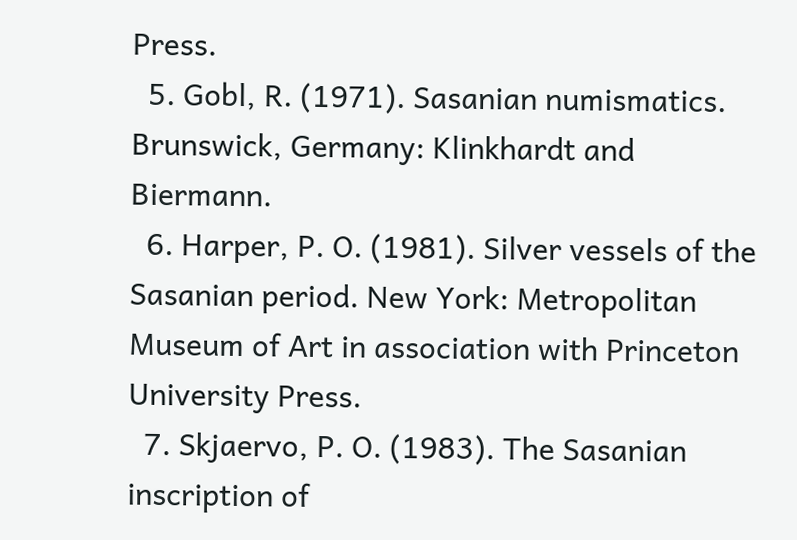Press.
  5. Gobl, R. (1971). Sasanian numismatics. Brunswick, Germany: Klinkhardt and Biermann.
  6. Harper, P. O. (1981). Silver vessels of the Sasanian period. New York: Metropolitan Museum of Art in association with Princeton University Press.
  7. Skjaervo, P. O. (1983). The Sasanian inscription of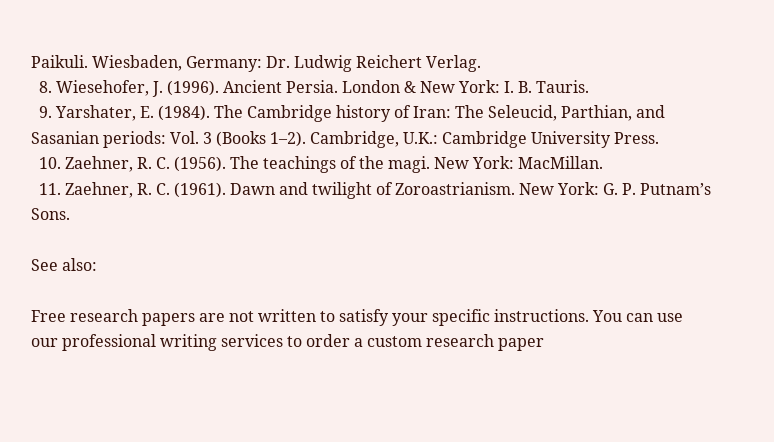Paikuli. Wiesbaden, Germany: Dr. Ludwig Reichert Verlag.
  8. Wiesehofer, J. (1996). Ancient Persia. London & New York: I. B. Tauris.
  9. Yarshater, E. (1984). The Cambridge history of Iran: The Seleucid, Parthian, and Sasanian periods: Vol. 3 (Books 1–2). Cambridge, U.K.: Cambridge University Press.
  10. Zaehner, R. C. (1956). The teachings of the magi. New York: MacMillan.
  11. Zaehner, R. C. (1961). Dawn and twilight of Zoroastrianism. New York: G. P. Putnam’s Sons.

See also:

Free research papers are not written to satisfy your specific instructions. You can use our professional writing services to order a custom research paper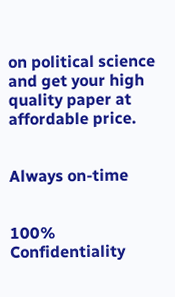on political science and get your high quality paper at affordable price.


Always on-time


100% Confidentiality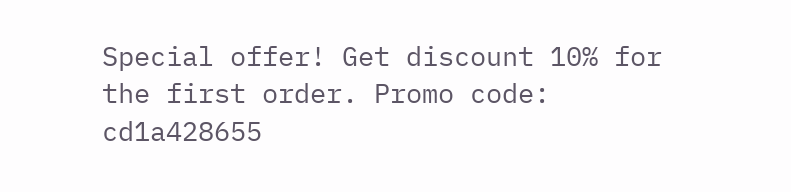Special offer! Get discount 10% for the first order. Promo code: cd1a428655